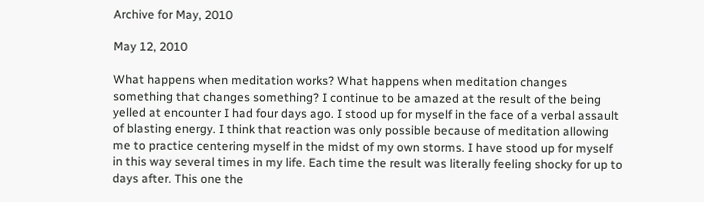Archive for May, 2010

May 12, 2010

What happens when meditation works? What happens when meditation changes something that changes something? I continue to be amazed at the result of the being yelled at encounter I had four days ago. I stood up for myself in the face of a verbal assault of blasting energy. I think that reaction was only possible because of meditation allowing me to practice centering myself in the midst of my own storms. I have stood up for myself in this way several times in my life. Each time the result was literally feeling shocky for up to days after. This one the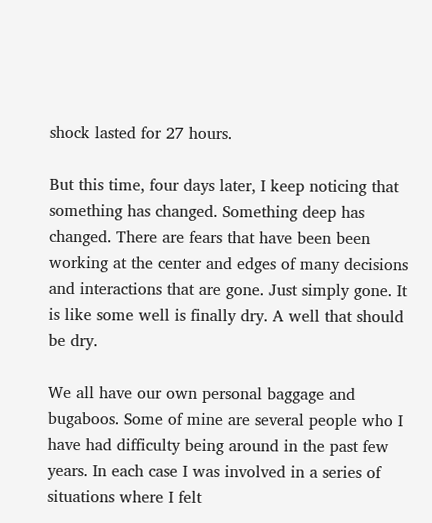shock lasted for 27 hours.

But this time, four days later, I keep noticing that something has changed. Something deep has changed. There are fears that have been been working at the center and edges of many decisions and interactions that are gone. Just simply gone. It is like some well is finally dry. A well that should be dry.

We all have our own personal baggage and bugaboos. Some of mine are several people who I have had difficulty being around in the past few years. In each case I was involved in a series of situations where I felt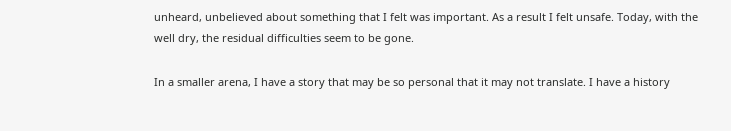unheard, unbelieved about something that I felt was important. As a result I felt unsafe. Today, with the well dry, the residual difficulties seem to be gone.

In a smaller arena, I have a story that may be so personal that it may not translate. I have a history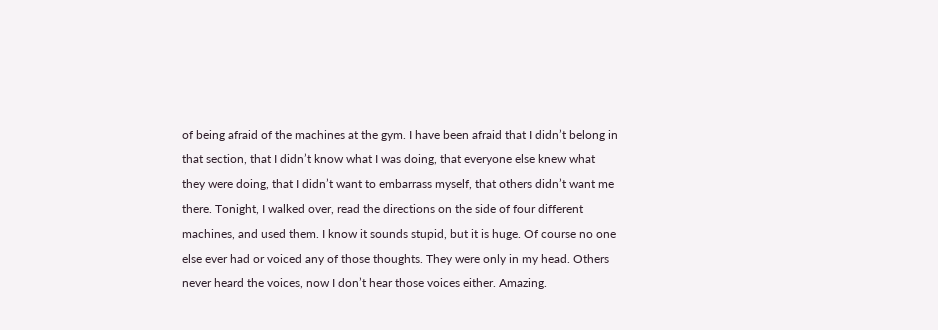of being afraid of the machines at the gym. I have been afraid that I didn’t belong in that section, that I didn’t know what I was doing, that everyone else knew what they were doing, that I didn’t want to embarrass myself, that others didn’t want me there. Tonight, I walked over, read the directions on the side of four different machines, and used them. I know it sounds stupid, but it is huge. Of course no one else ever had or voiced any of those thoughts. They were only in my head. Others never heard the voices, now I don’t hear those voices either. Amazing.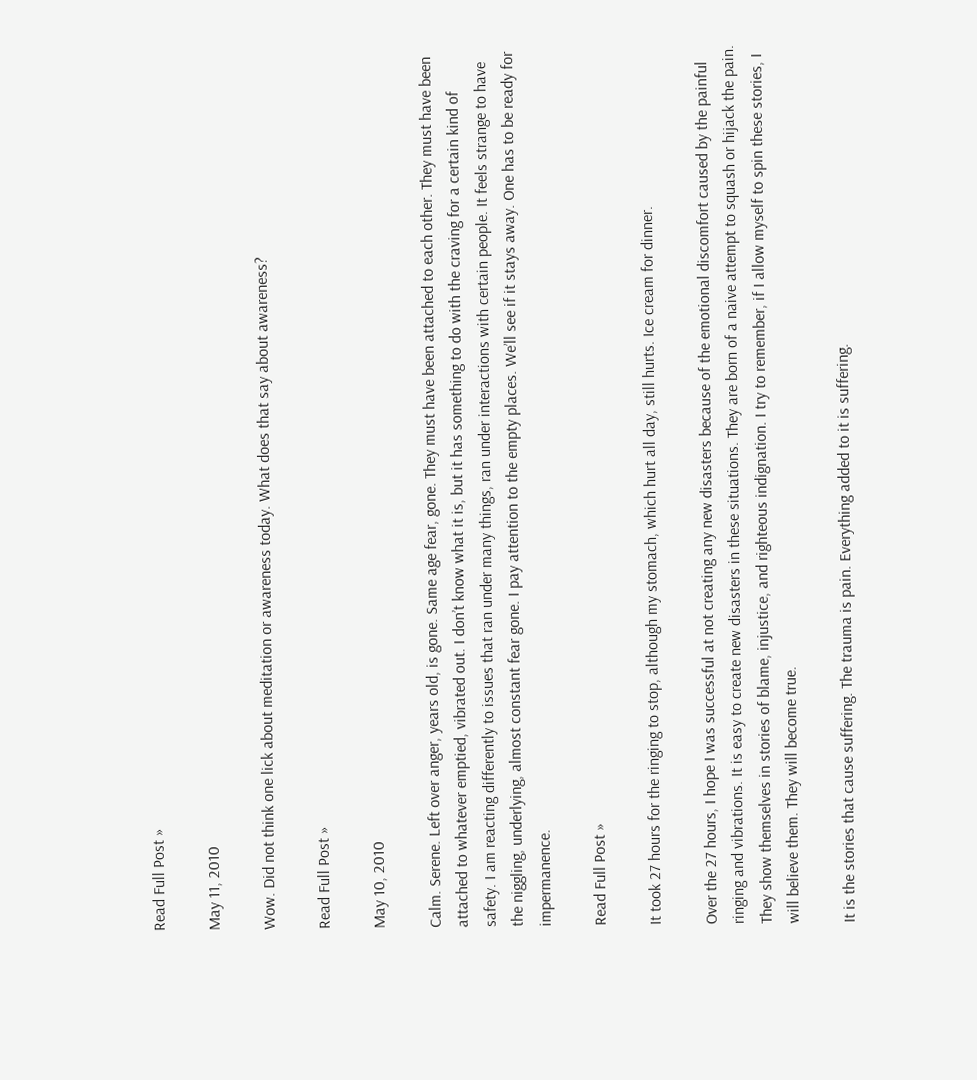Read Full Post »

May 11, 2010

Wow. Did not think one lick about meditation or awareness today. What does that say about awareness?

Read Full Post »

May 10, 2010

Calm. Serene. Left over anger, years old, is gone. Same age fear, gone. They must have been attached to each other. They must have been attached to whatever emptied, vibrated out. I don’t know what it is, but it has something to do with the craving for a certain kind of safety. I am reacting differently to issues that ran under many things, ran under interactions with certain people. It feels strange to have the niggling, underlying, almost constant fear gone. I pay attention to the empty places. We’ll see if it stays away. One has to be ready for impermanence.

Read Full Post »

It took 27 hours for the ringing to stop, although my stomach, which hurt all day, still hurts. Ice cream for dinner.

Over the 27 hours, I hope I was successful at not creating any new disasters because of the emotional discomfort caused by the painful ringing and vibrations. It is easy to create new disasters in these situations. They are born of a naive attempt to squash or hijack the pain. They show themselves in stories of blame, injustice, and righteous indignation. I try to remember, if I allow myself to spin these stories, I will believe them. They will become true.

It is the stories that cause suffering. The trauma is pain. Everything added to it is suffering.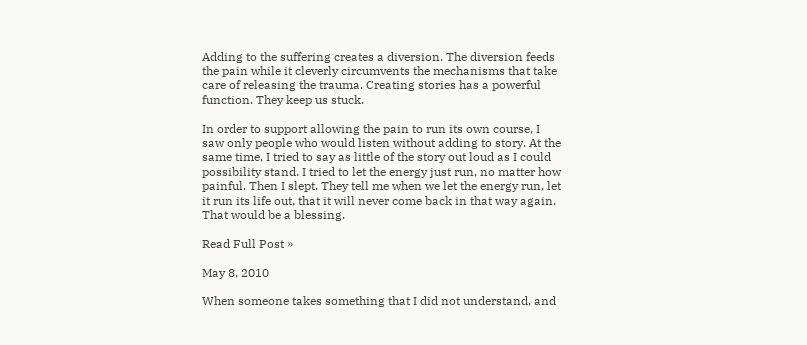Adding to the suffering creates a diversion. The diversion feeds the pain while it cleverly circumvents the mechanisms that take care of releasing the trauma. Creating stories has a powerful function. They keep us stuck.

In order to support allowing the pain to run its own course, I saw only people who would listen without adding to story. At the same time, I tried to say as little of the story out loud as I could possibility stand. I tried to let the energy just run, no matter how painful. Then I slept. They tell me when we let the energy run, let it run its life out, that it will never come back in that way again. That would be a blessing.

Read Full Post »

May 8, 2010

When someone takes something that I did not understand, and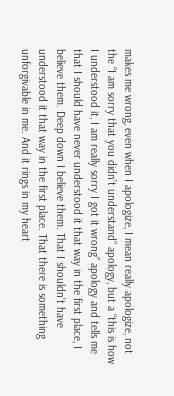makes me wrong, even when I apologize, I mean really apologize, not the “I am sorry that you didn’t understand” apology, but a “this is how I understood it, I am really sorry I got it wrong” apology and tells me that I should have never understood it that way in the first place, I believe them. Deep down I believe them. That I shouldn’t have understood it that way in the first place. That there is something unforgivable in me. And it rings in my heart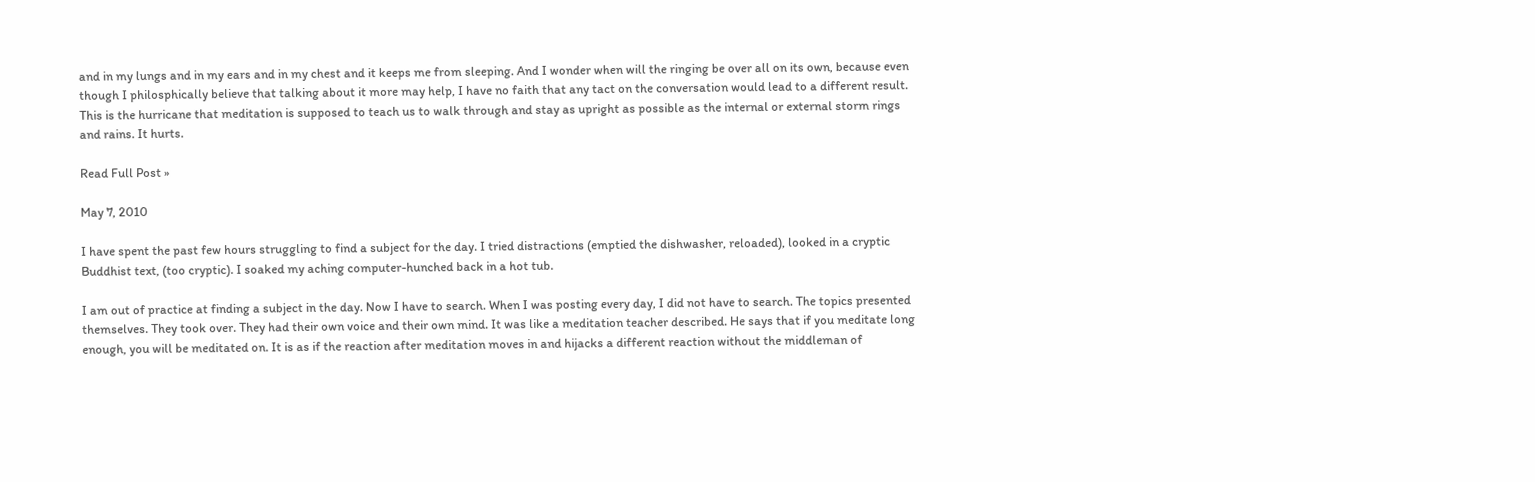and in my lungs and in my ears and in my chest and it keeps me from sleeping. And I wonder when will the ringing be over all on its own, because even though I philosphically believe that talking about it more may help, I have no faith that any tact on the conversation would lead to a different result. This is the hurricane that meditation is supposed to teach us to walk through and stay as upright as possible as the internal or external storm rings and rains. It hurts.

Read Full Post »

May 7, 2010

I have spent the past few hours struggling to find a subject for the day. I tried distractions (emptied the dishwasher, reloaded), looked in a cryptic Buddhist text, (too cryptic). I soaked my aching computer-hunched back in a hot tub.

I am out of practice at finding a subject in the day. Now I have to search. When I was posting every day, I did not have to search. The topics presented themselves. They took over. They had their own voice and their own mind. It was like a meditation teacher described. He says that if you meditate long enough, you will be meditated on. It is as if the reaction after meditation moves in and hijacks a different reaction without the middleman of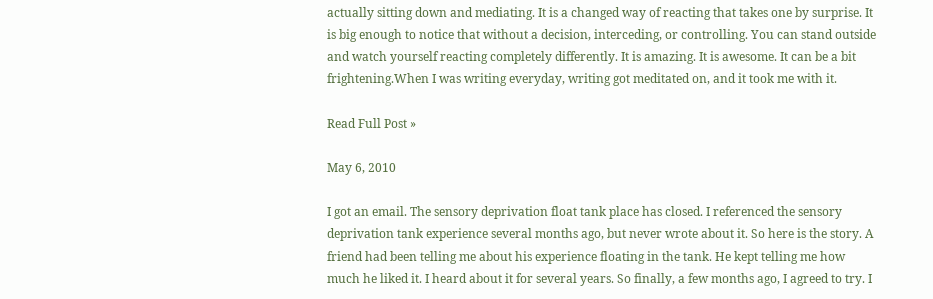actually sitting down and mediating. It is a changed way of reacting that takes one by surprise. It is big enough to notice that without a decision, interceding, or controlling. You can stand outside and watch yourself reacting completely differently. It is amazing. It is awesome. It can be a bit frightening.When I was writing everyday, writing got meditated on, and it took me with it.

Read Full Post »

May 6, 2010

I got an email. The sensory deprivation float tank place has closed. I referenced the sensory deprivation tank experience several months ago, but never wrote about it. So here is the story. A friend had been telling me about his experience floating in the tank. He kept telling me how much he liked it. I heard about it for several years. So finally, a few months ago, I agreed to try. I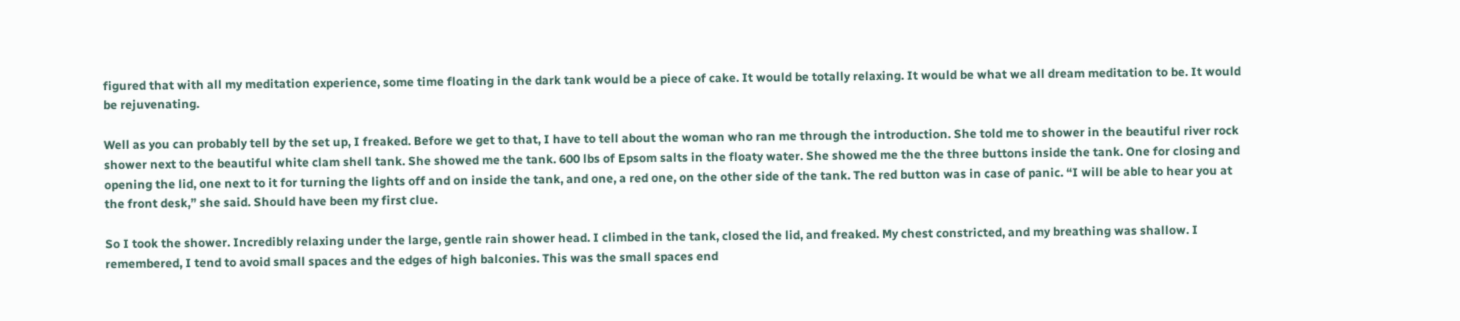figured that with all my meditation experience, some time floating in the dark tank would be a piece of cake. It would be totally relaxing. It would be what we all dream meditation to be. It would be rejuvenating.

Well as you can probably tell by the set up, I freaked. Before we get to that, I have to tell about the woman who ran me through the introduction. She told me to shower in the beautiful river rock shower next to the beautiful white clam shell tank. She showed me the tank. 600 lbs of Epsom salts in the floaty water. She showed me the the three buttons inside the tank. One for closing and opening the lid, one next to it for turning the lights off and on inside the tank, and one, a red one, on the other side of the tank. The red button was in case of panic. “I will be able to hear you at the front desk,” she said. Should have been my first clue.

So I took the shower. Incredibly relaxing under the large, gentle rain shower head. I climbed in the tank, closed the lid, and freaked. My chest constricted, and my breathing was shallow. I remembered, I tend to avoid small spaces and the edges of high balconies. This was the small spaces end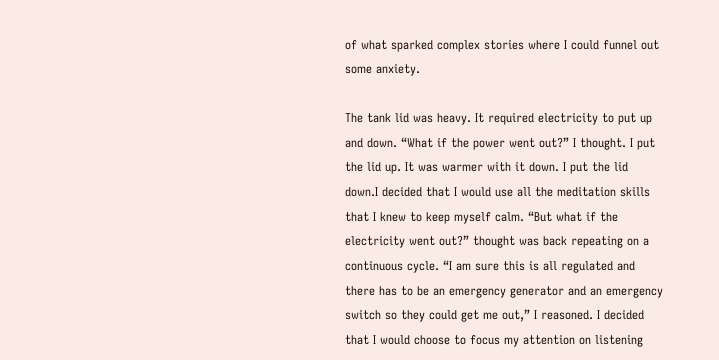of what sparked complex stories where I could funnel out some anxiety.

The tank lid was heavy. It required electricity to put up and down. “What if the power went out?” I thought. I put the lid up. It was warmer with it down. I put the lid down.I decided that I would use all the meditation skills that I knew to keep myself calm. “But what if the electricity went out?” thought was back repeating on a continuous cycle. “I am sure this is all regulated and there has to be an emergency generator and an emergency switch so they could get me out,” I reasoned. I decided that I would choose to focus my attention on listening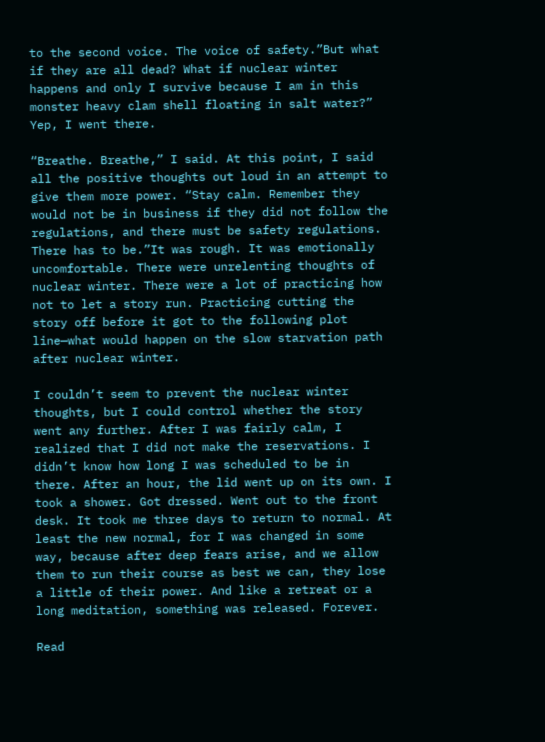to the second voice. The voice of safety.”But what if they are all dead? What if nuclear winter happens and only I survive because I am in this monster heavy clam shell floating in salt water?” Yep, I went there.

“Breathe. Breathe,” I said. At this point, I said all the positive thoughts out loud in an attempt to give them more power. “Stay calm. Remember they would not be in business if they did not follow the regulations, and there must be safety regulations. There has to be.”It was rough. It was emotionally uncomfortable. There were unrelenting thoughts of nuclear winter. There were a lot of practicing how not to let a story run. Practicing cutting the story off before it got to the following plot line—what would happen on the slow starvation path after nuclear winter.

I couldn’t seem to prevent the nuclear winter thoughts, but I could control whether the story went any further. After I was fairly calm, I realized that I did not make the reservations. I didn’t know how long I was scheduled to be in there. After an hour, the lid went up on its own. I took a shower. Got dressed. Went out to the front desk. It took me three days to return to normal. At least the new normal, for I was changed in some way, because after deep fears arise, and we allow them to run their course as best we can, they lose a little of their power. And like a retreat or a long meditation, something was released. Forever.

Read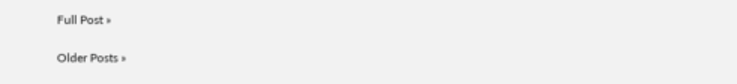Full Post »

Older Posts »